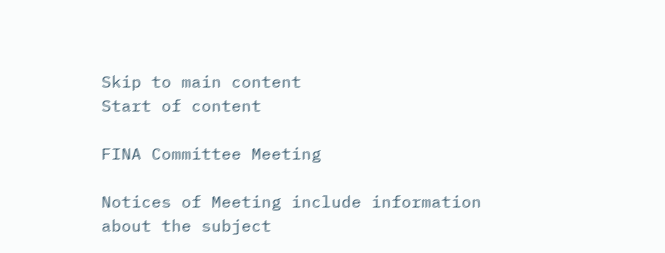Skip to main content
Start of content

FINA Committee Meeting

Notices of Meeting include information about the subject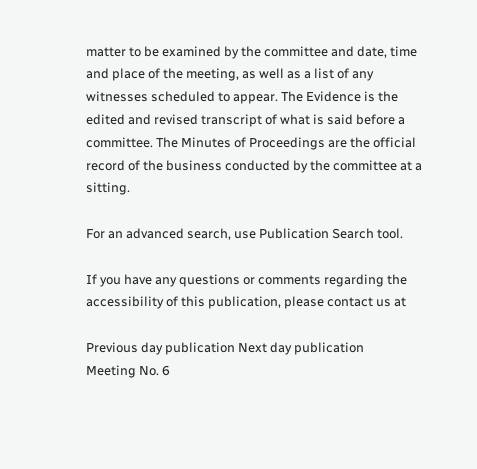matter to be examined by the committee and date, time and place of the meeting, as well as a list of any witnesses scheduled to appear. The Evidence is the edited and revised transcript of what is said before a committee. The Minutes of Proceedings are the official record of the business conducted by the committee at a sitting.

For an advanced search, use Publication Search tool.

If you have any questions or comments regarding the accessibility of this publication, please contact us at

Previous day publication Next day publication
Meeting No. 6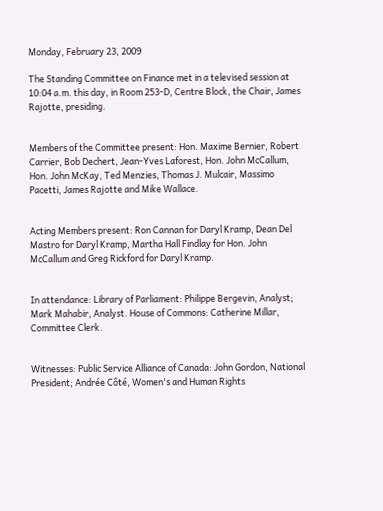Monday, February 23, 2009

The Standing Committee on Finance met in a televised session at 10:04 a.m. this day, in Room 253-D, Centre Block, the Chair, James Rajotte, presiding.


Members of the Committee present: Hon. Maxime Bernier, Robert Carrier, Bob Dechert, Jean-Yves Laforest, Hon. John McCallum, Hon. John McKay, Ted Menzies, Thomas J. Mulcair, Massimo Pacetti, James Rajotte and Mike Wallace.


Acting Members present: Ron Cannan for Daryl Kramp, Dean Del Mastro for Daryl Kramp, Martha Hall Findlay for Hon. John McCallum and Greg Rickford for Daryl Kramp.


In attendance: Library of Parliament: Philippe Bergevin, Analyst; Mark Mahabir, Analyst. House of Commons: Catherine Millar, Committee Clerk.


Witnesses: Public Service Alliance of Canada: John Gordon, National President; Andrée Côté, Women's and Human Rights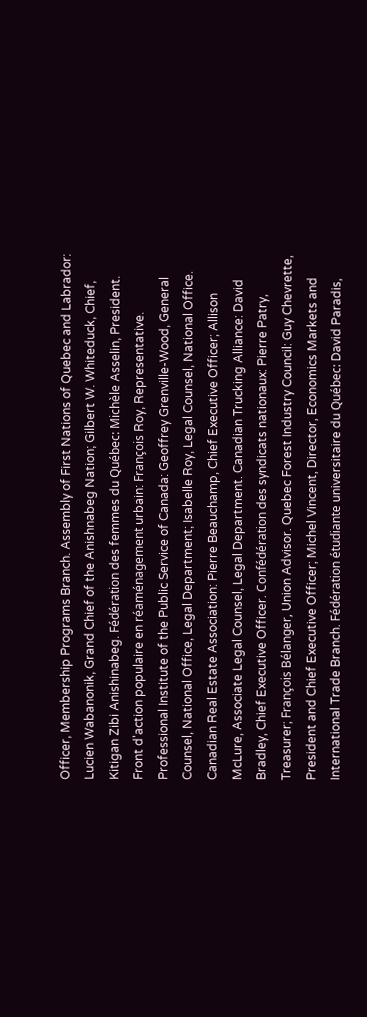Officer, Membership Programs Branch. Assembly of First Nations of Quebec and Labrador: Lucien Wabanonik, Grand Chief of the Anishnabeg Nation; Gilbert W. Whiteduck, Chief, Kitigan Zibi Anishinabeg. Fédération des femmes du Québec: Michèle Asselin, President. Front d'action populaire en réaménagement urbain: François Roy, Representative. Professional Institute of the Public Service of Canada: Geoffrey Grenville-Wood, General Counsel, National Office, Legal Department; Isabelle Roy, Legal Counsel, National Office. Canadian Real Estate Association: Pierre Beauchamp, Chief Executive Officer; Allison McLure, Associate Legal Counsel, Legal Department. Canadian Trucking Alliance: David Bradley, Chief Executive Officer. Confédération des syndicats nationaux: Pierre Patry, Treasurer; François Bélanger, Union Advisor. Quebec Forest Industry Council: Guy Chevrette, President and Chief Executive Officer; Michel Vincent, Director, Economics Markets and International Trade Branch. Fédération étudiante universitaire du Québec: David Paradis,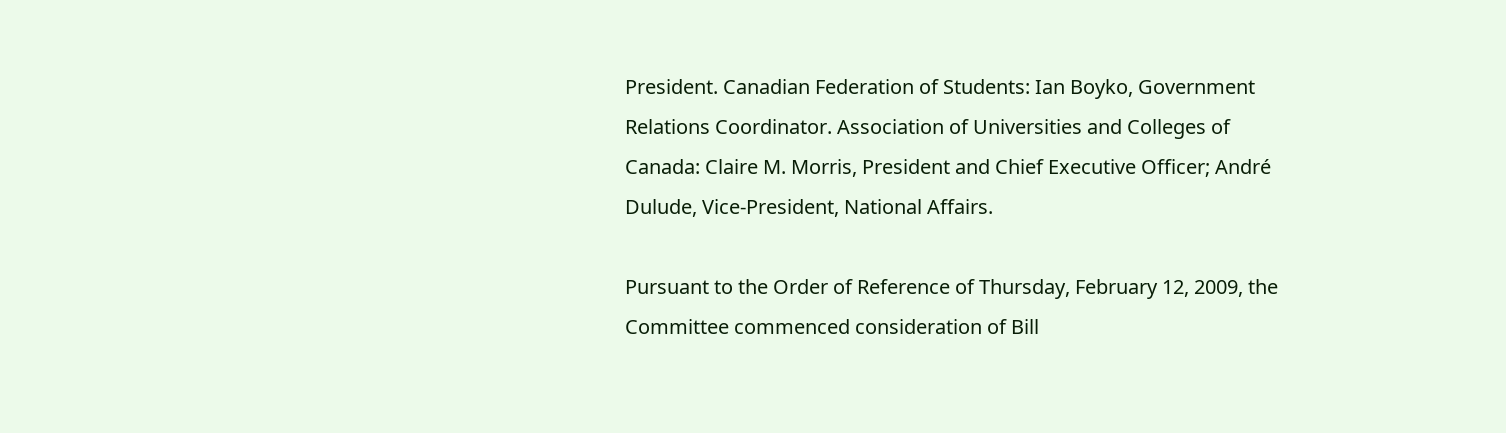President. Canadian Federation of Students: Ian Boyko, Government Relations Coordinator. Association of Universities and Colleges of Canada: Claire M. Morris, President and Chief Executive Officer; André Dulude, Vice-President, National Affairs.

Pursuant to the Order of Reference of Thursday, February 12, 2009, the Committee commenced consideration of Bill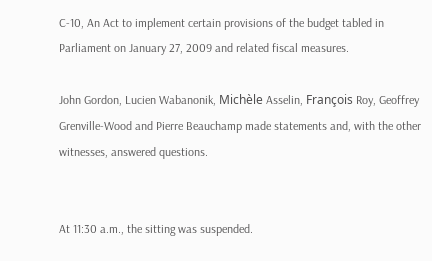C-10, An Act to implement certain provisions of the budget tabled in Parliament on January 27, 2009 and related fiscal measures.

John Gordon, Lucien Wabanonik, Michèle Asselin, François Roy, Geoffrey Grenville-Wood and Pierre Beauchamp made statements and, with the other witnesses, answered questions.


At 11:30 a.m., the sitting was suspended.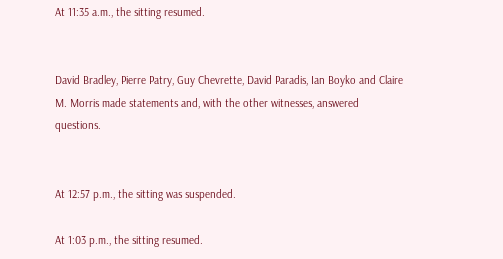At 11:35 a.m., the sitting resumed.


David Bradley, Pierre Patry, Guy Chevrette, David Paradis, Ian Boyko and Claire M. Morris made statements and, with the other witnesses, answered questions.


At 12:57 p.m., the sitting was suspended.

At 1:03 p.m., the sitting resumed.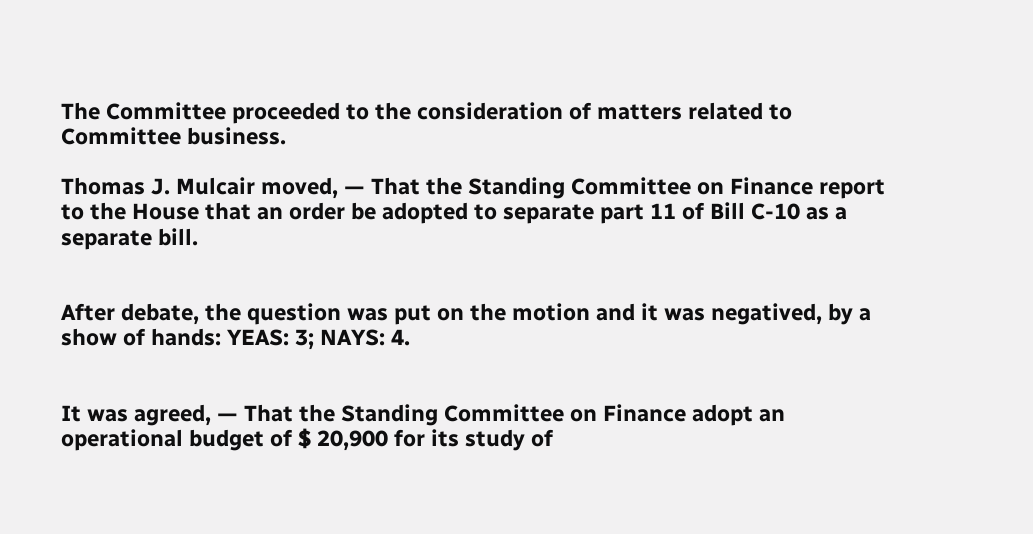The Committee proceeded to the consideration of matters related to Committee business.

Thomas J. Mulcair moved, — That the Standing Committee on Finance report to the House that an order be adopted to separate part 11 of Bill C-10 as a separate bill.


After debate, the question was put on the motion and it was negatived, by a show of hands: YEAS: 3; NAYS: 4.


It was agreed, — That the Standing Committee on Finance adopt an operational budget of $ 20,900 for its study of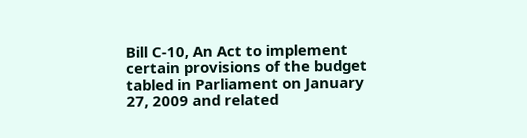Bill C-10, An Act to implement certain provisions of the budget tabled in Parliament on January 27, 2009 and related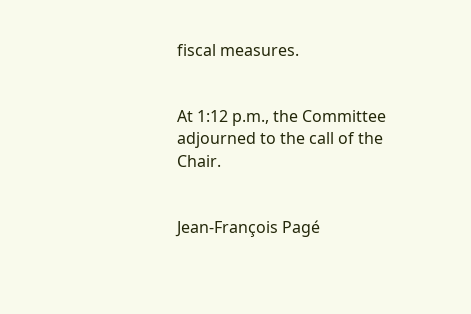fiscal measures.


At 1:12 p.m., the Committee adjourned to the call of the Chair.


Jean-François Pagé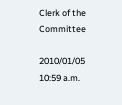Clerk of the Committee

2010/01/05 10:59 a.m.